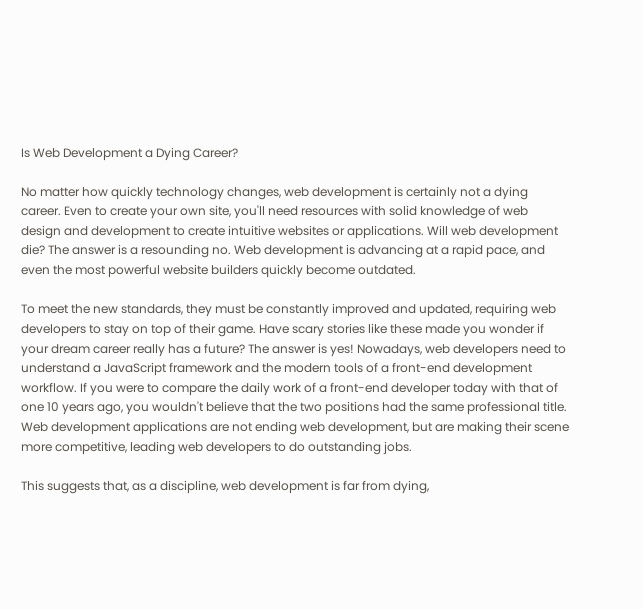Is Web Development a Dying Career?

No matter how quickly technology changes, web development is certainly not a dying career. Even to create your own site, you'll need resources with solid knowledge of web design and development to create intuitive websites or applications. Will web development die? The answer is a resounding no. Web development is advancing at a rapid pace, and even the most powerful website builders quickly become outdated.

To meet the new standards, they must be constantly improved and updated, requiring web developers to stay on top of their game. Have scary stories like these made you wonder if your dream career really has a future? The answer is yes! Nowadays, web developers need to understand a JavaScript framework and the modern tools of a front-end development workflow. If you were to compare the daily work of a front-end developer today with that of one 10 years ago, you wouldn't believe that the two positions had the same professional title. Web development applications are not ending web development, but are making their scene more competitive, leading web developers to do outstanding jobs.

This suggests that, as a discipline, web development is far from dying,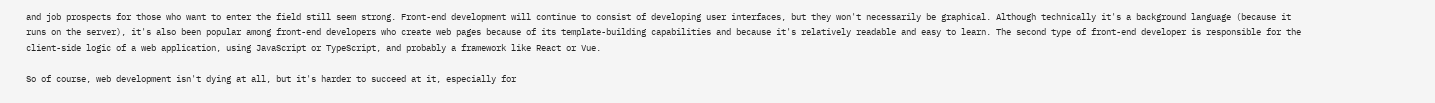and job prospects for those who want to enter the field still seem strong. Front-end development will continue to consist of developing user interfaces, but they won't necessarily be graphical. Although technically it's a background language (because it runs on the server), it's also been popular among front-end developers who create web pages because of its template-building capabilities and because it's relatively readable and easy to learn. The second type of front-end developer is responsible for the client-side logic of a web application, using JavaScript or TypeScript, and probably a framework like React or Vue.

So of course, web development isn't dying at all, but it's harder to succeed at it, especially for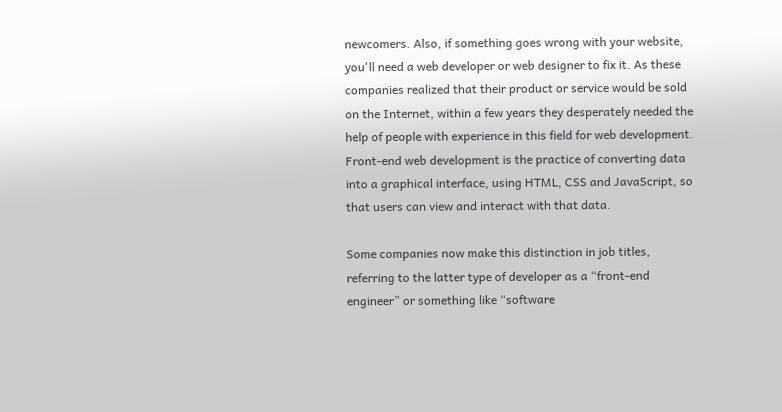newcomers. Also, if something goes wrong with your website, you'll need a web developer or web designer to fix it. As these companies realized that their product or service would be sold on the Internet, within a few years they desperately needed the help of people with experience in this field for web development. Front-end web development is the practice of converting data into a graphical interface, using HTML, CSS and JavaScript, so that users can view and interact with that data.

Some companies now make this distinction in job titles, referring to the latter type of developer as a “front-end engineer” or something like “software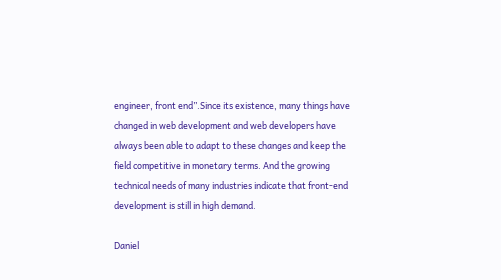engineer, front end”.Since its existence, many things have changed in web development and web developers have always been able to adapt to these changes and keep the field competitive in monetary terms. And the growing technical needs of many industries indicate that front-end development is still in high demand.

Daniel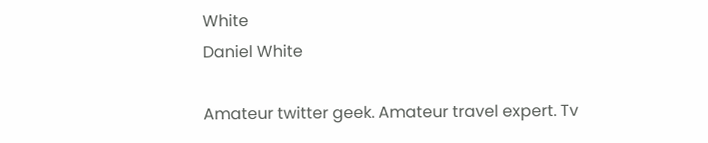White
Daniel White

Amateur twitter geek. Amateur travel expert. Tv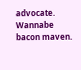advocate. Wannabe bacon maven.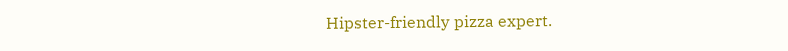Hipster-friendly pizza expert.